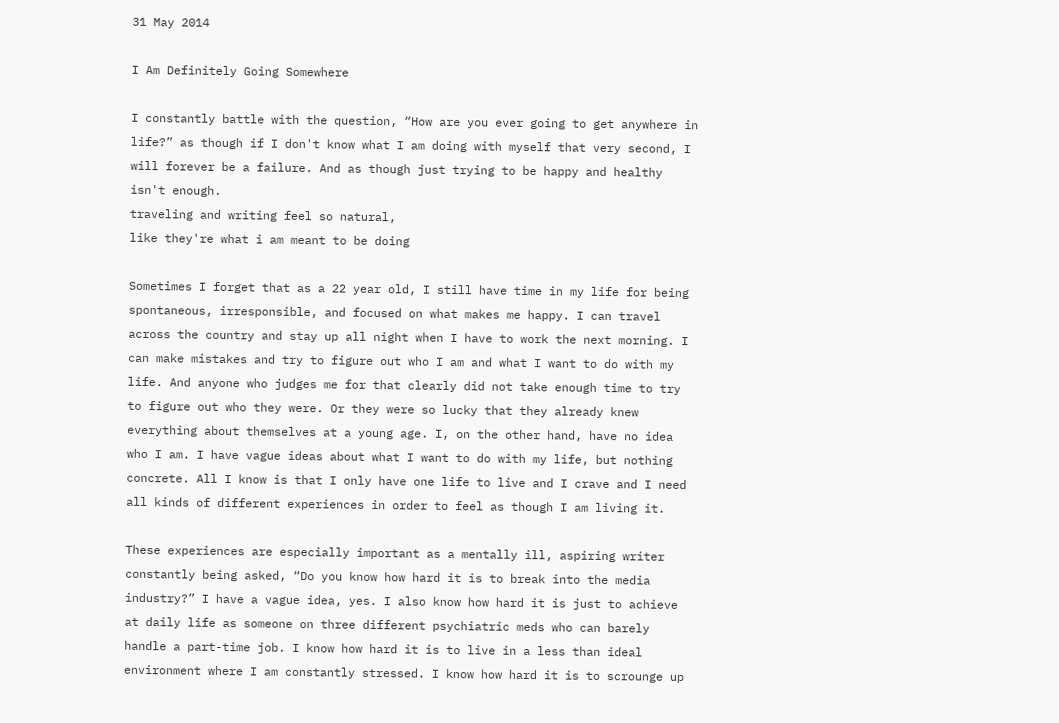31 May 2014

I Am Definitely Going Somewhere

I constantly battle with the question, “How are you ever going to get anywhere in life?” as though if I don't know what I am doing with myself that very second, I will forever be a failure. And as though just trying to be happy and healthy isn't enough.
traveling and writing feel so natural,
like they're what i am meant to be doing

Sometimes I forget that as a 22 year old, I still have time in my life for being spontaneous, irresponsible, and focused on what makes me happy. I can travel across the country and stay up all night when I have to work the next morning. I can make mistakes and try to figure out who I am and what I want to do with my life. And anyone who judges me for that clearly did not take enough time to try to figure out who they were. Or they were so lucky that they already knew everything about themselves at a young age. I, on the other hand, have no idea who I am. I have vague ideas about what I want to do with my life, but nothing concrete. All I know is that I only have one life to live and I crave and I need all kinds of different experiences in order to feel as though I am living it.

These experiences are especially important as a mentally ill, aspiring writer constantly being asked, “Do you know how hard it is to break into the media industry?” I have a vague idea, yes. I also know how hard it is just to achieve at daily life as someone on three different psychiatric meds who can barely handle a part-time job. I know how hard it is to live in a less than ideal environment where I am constantly stressed. I know how hard it is to scrounge up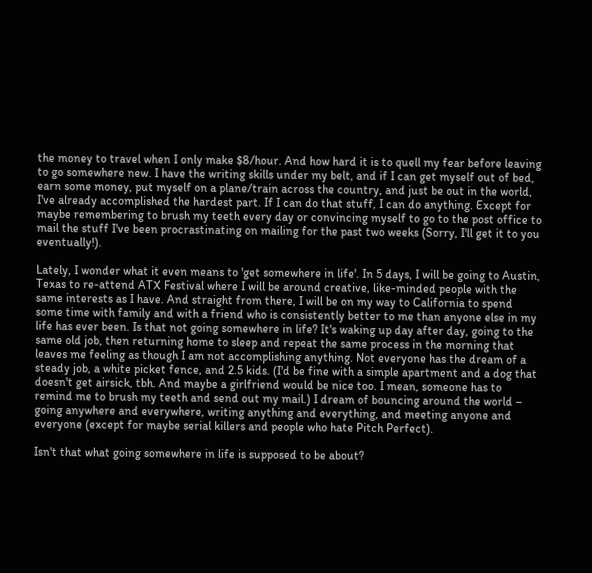the money to travel when I only make $8/hour. And how hard it is to quell my fear before leaving to go somewhere new. I have the writing skills under my belt, and if I can get myself out of bed, earn some money, put myself on a plane/train across the country, and just be out in the world, I've already accomplished the hardest part. If I can do that stuff, I can do anything. Except for maybe remembering to brush my teeth every day or convincing myself to go to the post office to mail the stuff I've been procrastinating on mailing for the past two weeks (Sorry, I'll get it to you eventually!).

Lately, I wonder what it even means to 'get somewhere in life'. In 5 days, I will be going to Austin, Texas to re-attend ATX Festival where I will be around creative, like-minded people with the same interests as I have. And straight from there, I will be on my way to California to spend some time with family and with a friend who is consistently better to me than anyone else in my life has ever been. Is that not going somewhere in life? It's waking up day after day, going to the same old job, then returning home to sleep and repeat the same process in the morning that leaves me feeling as though I am not accomplishing anything. Not everyone has the dream of a steady job, a white picket fence, and 2.5 kids. (I'd be fine with a simple apartment and a dog that doesn't get airsick, tbh. And maybe a girlfriend would be nice too. I mean, someone has to remind me to brush my teeth and send out my mail.) I dream of bouncing around the world – going anywhere and everywhere, writing anything and everything, and meeting anyone and everyone (except for maybe serial killers and people who hate Pitch Perfect).

Isn't that what going somewhere in life is supposed to be about?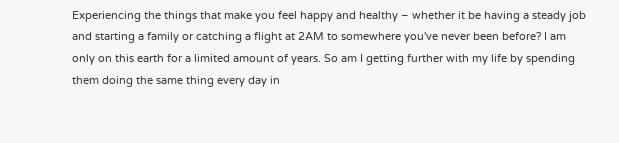Experiencing the things that make you feel happy and healthy – whether it be having a steady job and starting a family or catching a flight at 2AM to somewhere you've never been before? I am only on this earth for a limited amount of years. So am I getting further with my life by spending them doing the same thing every day in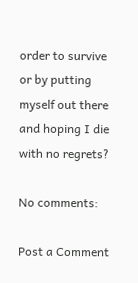order to survive or by putting myself out there and hoping I die with no regrets?

No comments:

Post a Comment